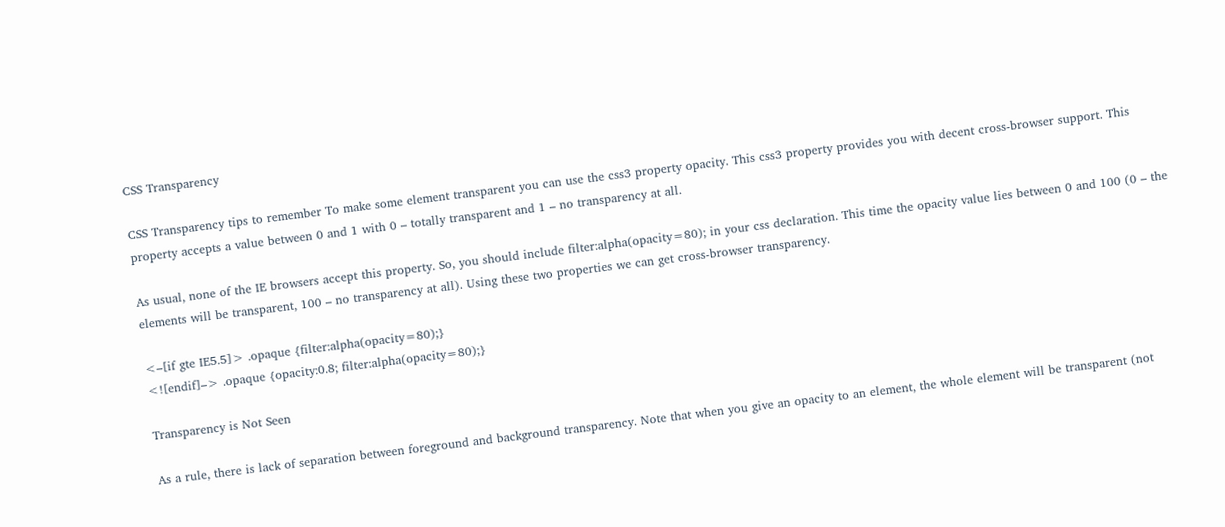CSS Transparency

CSS Transparency tips to remember To make some element transparent you can use the css3 property opacity. This css3 property provides you with decent cross-browser support. This property accepts a value between 0 and 1 with 0 – totally transparent and 1 – no transparency at all.

As usual, none of the IE browsers accept this property. So, you should include filter:alpha(opacity=80); in your css declaration. This time the opacity value lies between 0 and 100 (0 – the elements will be transparent, 100 – no transparency at all). Using these two properties we can get cross-browser transparency.

<–[if gte IE5.5]> .opaque {filter:alpha(opacity=80);}
<![endif]–> .opaque {opacity:0.8; filter:alpha(opacity=80);}

Transparency is Not Seen

As a rule, there is lack of separation between foreground and background transparency. Note that when you give an opacity to an element, the whole element will be transparent (not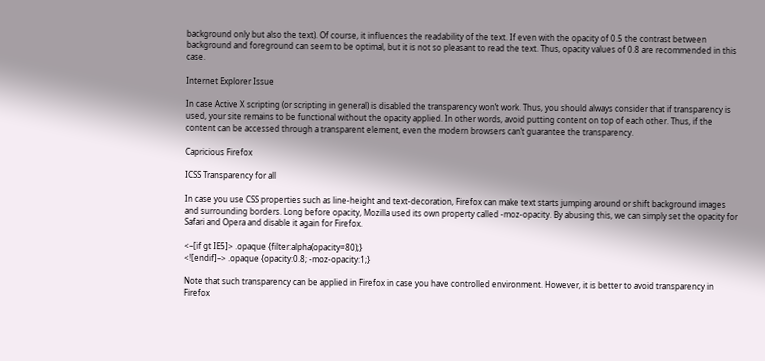background only but also the text). Of course, it influences the readability of the text. If even with the opacity of 0.5 the contrast between background and foreground can seem to be optimal, but it is not so pleasant to read the text. Thus, opacity values of 0.8 are recommended in this case.

Internet Explorer Issue

In case Active X scripting (or scripting in general) is disabled the transparency won’t work. Thus, you should always consider that if transparency is used, your site remains to be functional without the opacity applied. In other words, avoid putting content on top of each other. Thus, if the content can be accessed through a transparent element, even the modern browsers can’t guarantee the transparency.

Capricious Firefox

ICSS Transparency for all

In case you use CSS properties such as line-height and text-decoration, Firefox can make text starts jumping around or shift background images and surrounding borders. Long before opacity, Mozilla used its own property called -moz-opacity. By abusing this, we can simply set the opacity for Safari and Opera and disable it again for Firefox.

<–[if gt IE5]> .opaque {filter:alpha(opacity=80);}
<![endif]–> .opaque {opacity:0.8; -moz-opacity:1;}

Note that such transparency can be applied in Firefox in case you have controlled environment. However, it is better to avoid transparency in Firefox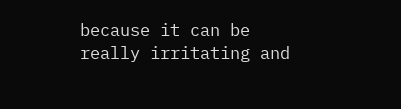because it can be really irritating and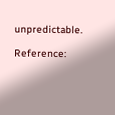unpredictable.

Reference: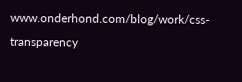www.onderhond.com/blog/work/css-transparency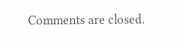Comments are closed.